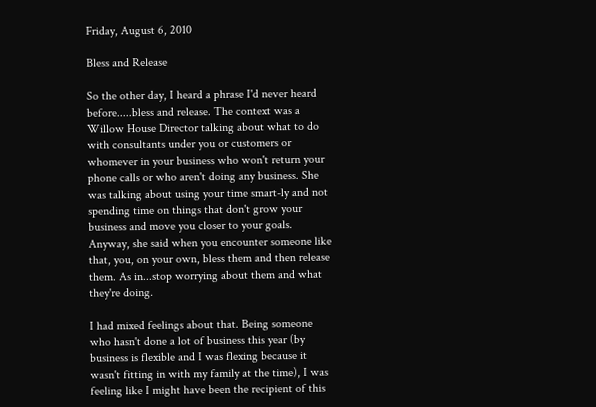Friday, August 6, 2010

Bless and Release

So the other day, I heard a phrase I'd never heard before.....bless and release. The context was a Willow House Director talking about what to do with consultants under you or customers or whomever in your business who won't return your phone calls or who aren't doing any business. She was talking about using your time smart-ly and not spending time on things that don't grow your business and move you closer to your goals. Anyway, she said when you encounter someone like that, you, on your own, bless them and then release them. As in...stop worrying about them and what they're doing.

I had mixed feelings about that. Being someone who hasn't done a lot of business this year (by business is flexible and I was flexing because it wasn't fitting in with my family at the time), I was feeling like I might have been the recipient of this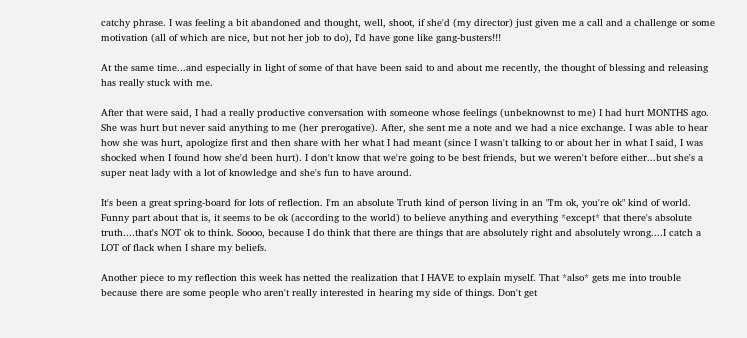catchy phrase. I was feeling a bit abandoned and thought, well, shoot, if she'd (my director) just given me a call and a challenge or some motivation (all of which are nice, but not her job to do), I'd have gone like gang-busters!!!

At the same time...and especially in light of some of that have been said to and about me recently, the thought of blessing and releasing has really stuck with me.

After that were said, I had a really productive conversation with someone whose feelings (unbeknownst to me) I had hurt MONTHS ago. She was hurt but never said anything to me (her prerogative). After, she sent me a note and we had a nice exchange. I was able to hear how she was hurt, apologize first and then share with her what I had meant (since I wasn't talking to or about her in what I said, I was shocked when I found how she'd been hurt). I don't know that we're going to be best friends, but we weren't before either...but she's a super neat lady with a lot of knowledge and she's fun to have around.

It's been a great spring-board for lots of reflection. I'm an absolute Truth kind of person living in an "I'm ok, you're ok" kind of world. Funny part about that is, it seems to be ok (according to the world) to believe anything and everything *except* that there's absolute truth....that's NOT ok to think. Soooo, because I do think that there are things that are absolutely right and absolutely wrong....I catch a LOT of flack when I share my beliefs.

Another piece to my reflection this week has netted the realization that I HAVE to explain myself. That *also* gets me into trouble because there are some people who aren't really interested in hearing my side of things. Don't get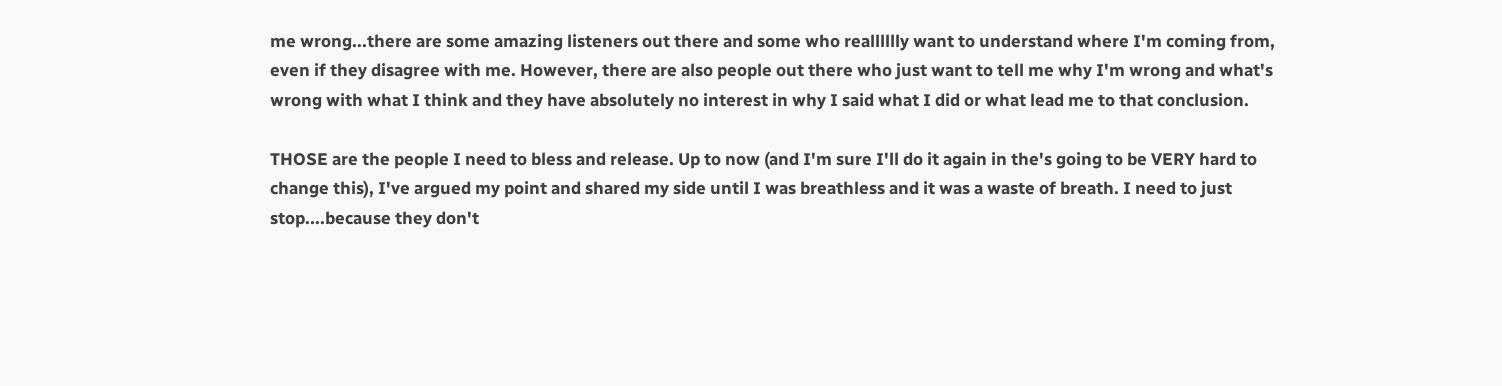me wrong...there are some amazing listeners out there and some who realllllly want to understand where I'm coming from, even if they disagree with me. However, there are also people out there who just want to tell me why I'm wrong and what's wrong with what I think and they have absolutely no interest in why I said what I did or what lead me to that conclusion.

THOSE are the people I need to bless and release. Up to now (and I'm sure I'll do it again in the's going to be VERY hard to change this), I've argued my point and shared my side until I was breathless and it was a waste of breath. I need to just stop....because they don't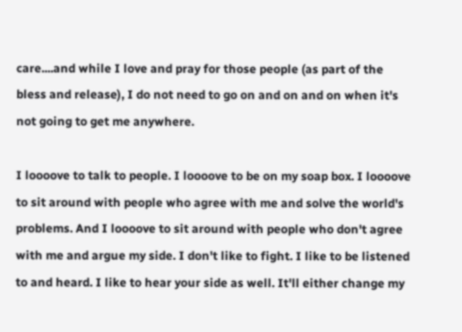care....and while I love and pray for those people (as part of the bless and release), I do not need to go on and on and on when it's not going to get me anywhere.

I loooove to talk to people. I loooove to be on my soap box. I loooove to sit around with people who agree with me and solve the world's problems. And I loooove to sit around with people who don't agree with me and argue my side. I don't like to fight. I like to be listened to and heard. I like to hear your side as well. It'll either change my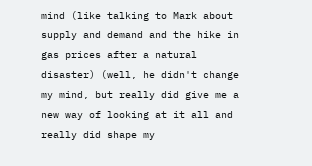mind (like talking to Mark about supply and demand and the hike in gas prices after a natural disaster) (well, he didn't change my mind, but really did give me a new way of looking at it all and really did shape my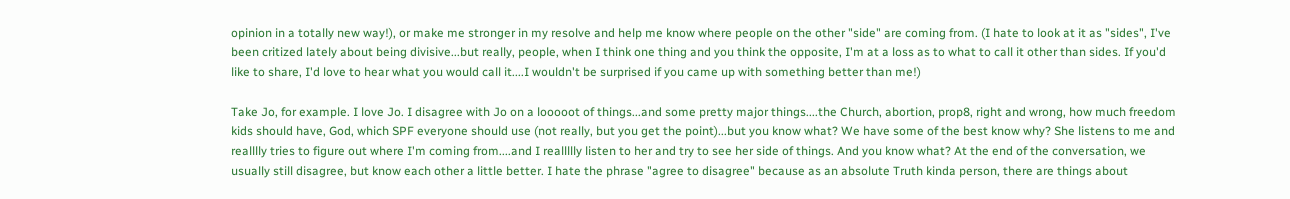opinion in a totally new way!), or make me stronger in my resolve and help me know where people on the other "side" are coming from. (I hate to look at it as "sides", I've been critized lately about being divisive...but really, people, when I think one thing and you think the opposite, I'm at a loss as to what to call it other than sides. If you'd like to share, I'd love to hear what you would call it....I wouldn't be surprised if you came up with something better than me!)

Take Jo, for example. I love Jo. I disagree with Jo on a looooot of things...and some pretty major things....the Church, abortion, prop8, right and wrong, how much freedom kids should have, God, which SPF everyone should use (not really, but you get the point)...but you know what? We have some of the best know why? She listens to me and realllly tries to figure out where I'm coming from....and I reallllly listen to her and try to see her side of things. And you know what? At the end of the conversation, we usually still disagree, but know each other a little better. I hate the phrase "agree to disagree" because as an absolute Truth kinda person, there are things about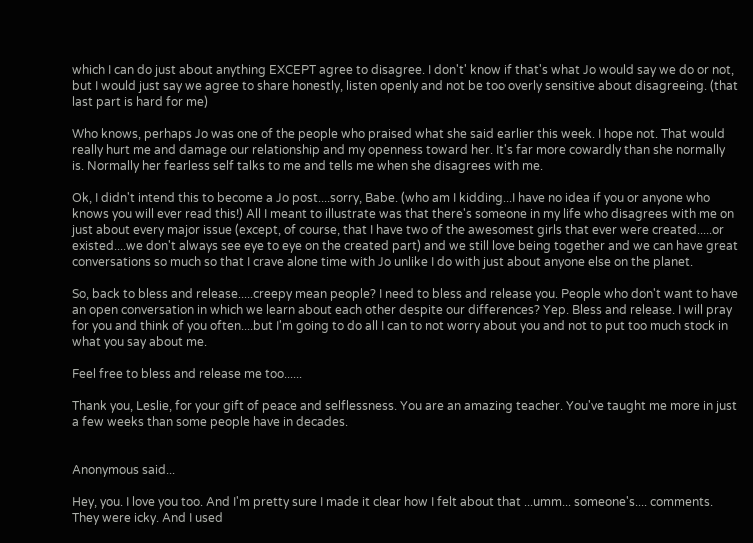which I can do just about anything EXCEPT agree to disagree. I don't' know if that's what Jo would say we do or not, but I would just say we agree to share honestly, listen openly and not be too overly sensitive about disagreeing. (that last part is hard for me)

Who knows, perhaps Jo was one of the people who praised what she said earlier this week. I hope not. That would really hurt me and damage our relationship and my openness toward her. It's far more cowardly than she normally is. Normally her fearless self talks to me and tells me when she disagrees with me.

Ok, I didn't intend this to become a Jo post....sorry, Babe. (who am I kidding...I have no idea if you or anyone who knows you will ever read this!) All I meant to illustrate was that there's someone in my life who disagrees with me on just about every major issue (except, of course, that I have two of the awesomest girls that ever were created.....or existed....we don't always see eye to eye on the created part) and we still love being together and we can have great conversations so much so that I crave alone time with Jo unlike I do with just about anyone else on the planet.

So, back to bless and release.....creepy mean people? I need to bless and release you. People who don't want to have an open conversation in which we learn about each other despite our differences? Yep. Bless and release. I will pray for you and think of you often....but I'm going to do all I can to not worry about you and not to put too much stock in what you say about me.

Feel free to bless and release me too......

Thank you, Leslie, for your gift of peace and selflessness. You are an amazing teacher. You've taught me more in just a few weeks than some people have in decades.


Anonymous said...

Hey, you. I love you too. And I'm pretty sure I made it clear how I felt about that ...umm... someone's.... comments. They were icky. And I used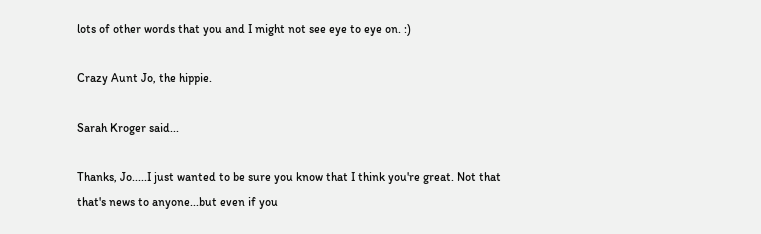lots of other words that you and I might not see eye to eye on. :)

Crazy Aunt Jo, the hippie.

Sarah Kroger said...

Thanks, Jo.....I just wanted to be sure you know that I think you're great. Not that that's news to anyone...but even if you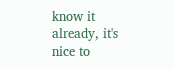know it already, it's nice to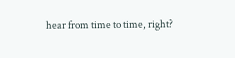hear from time to time, right?